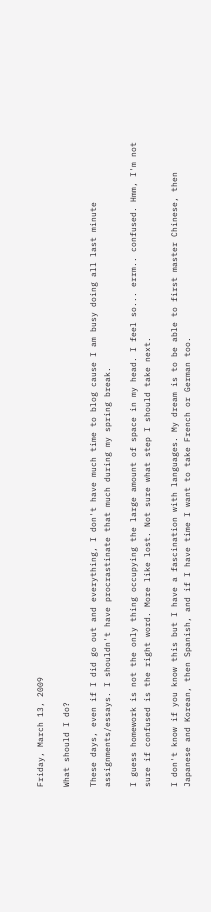Friday, March 13, 2009

What should I do?

These days, even if I did go out and everything, I don't have much time to blog cause I am busy doing all last minute assignments/essays. I shouldn't have procrastinate that much during my spring break.

I guess homework is not the only thing occupying the large amount of space in my head. I feel so... errm.. confused. Hmm, I'm not sure if confused is the right word. More like lost. Not sure what step I should take next.

I don't know if you know this but I have a fascination with languages. My dream is to be able to first master Chinese, then Japanese and Korean, then Spanish, and if I have time I want to take French or German too.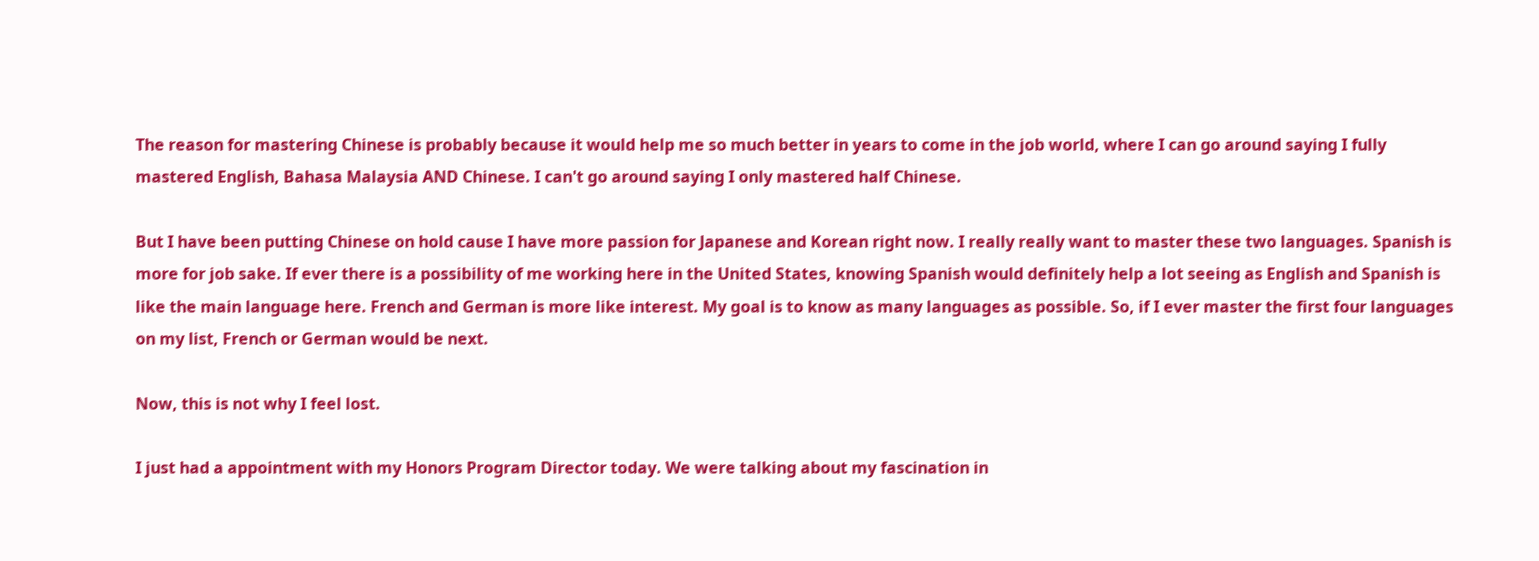The reason for mastering Chinese is probably because it would help me so much better in years to come in the job world, where I can go around saying I fully mastered English, Bahasa Malaysia AND Chinese. I can't go around saying I only mastered half Chinese.

But I have been putting Chinese on hold cause I have more passion for Japanese and Korean right now. I really really want to master these two languages. Spanish is more for job sake. If ever there is a possibility of me working here in the United States, knowing Spanish would definitely help a lot seeing as English and Spanish is like the main language here. French and German is more like interest. My goal is to know as many languages as possible. So, if I ever master the first four languages on my list, French or German would be next.

Now, this is not why I feel lost.

I just had a appointment with my Honors Program Director today. We were talking about my fascination in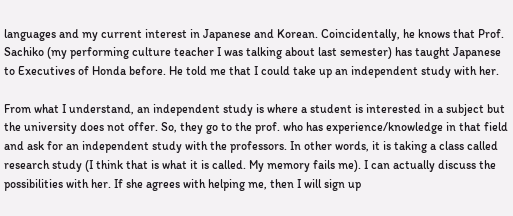languages and my current interest in Japanese and Korean. Coincidentally, he knows that Prof. Sachiko (my performing culture teacher I was talking about last semester) has taught Japanese to Executives of Honda before. He told me that I could take up an independent study with her.

From what I understand, an independent study is where a student is interested in a subject but the university does not offer. So, they go to the prof. who has experience/knowledge in that field and ask for an independent study with the professors. In other words, it is taking a class called research study (I think that is what it is called. My memory fails me). I can actually discuss the possibilities with her. If she agrees with helping me, then I will sign up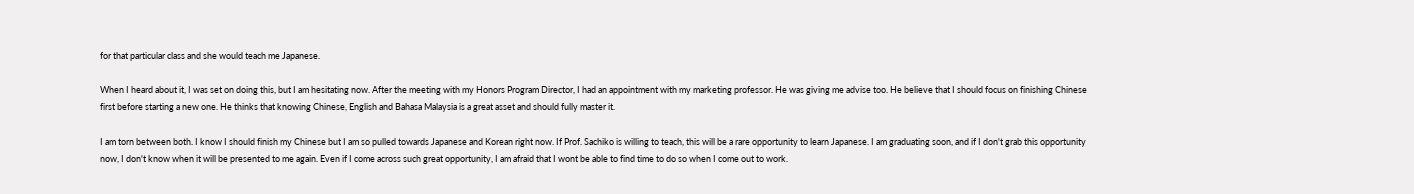for that particular class and she would teach me Japanese.

When I heard about it, I was set on doing this, but I am hesitating now. After the meeting with my Honors Program Director, I had an appointment with my marketing professor. He was giving me advise too. He believe that I should focus on finishing Chinese first before starting a new one. He thinks that knowing Chinese, English and Bahasa Malaysia is a great asset and should fully master it.

I am torn between both. I know I should finish my Chinese but I am so pulled towards Japanese and Korean right now. If Prof. Sachiko is willing to teach, this will be a rare opportunity to learn Japanese. I am graduating soon, and if I don't grab this opportunity now, I don't know when it will be presented to me again. Even if I come across such great opportunity, I am afraid that I wont be able to find time to do so when I come out to work.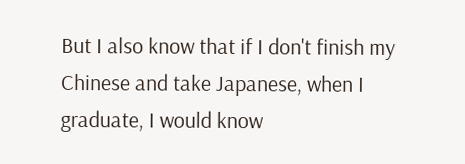But I also know that if I don't finish my Chinese and take Japanese, when I graduate, I would know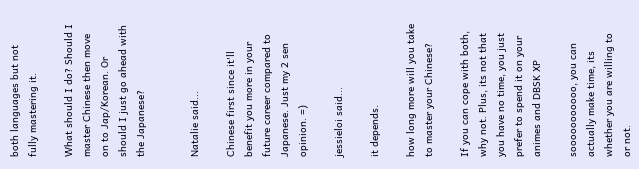both languages but not fully mastering it.

What should I do? Should I master Chinese then move on to Jap/Korean. Or should I just go ahead with the Japanese?


Natalie said...

Chinese first since it'll benefit you more in your future career compared to Japanese. Just my 2 sen opinion. =)

jessieloi said...

it depends.

how long more will you take to master your Chinese?

If you can cope with both, why not. Plus, its not that you have no time, you just prefer to spend it on your animes and DBSK XP

sooooooooooo, you can actually make time, its whether you are willing to or not.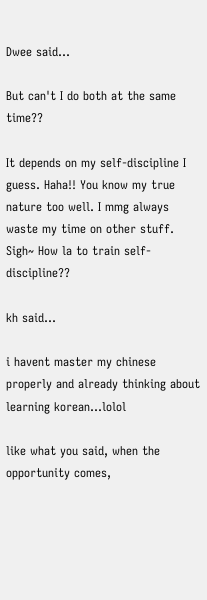Dwee said...

But can't I do both at the same time??

It depends on my self-discipline I guess. Haha!! You know my true nature too well. I mmg always waste my time on other stuff. Sigh~ How la to train self-discipline??

kh said...

i havent master my chinese properly and already thinking about learning korean...lolol

like what you said, when the opportunity comes,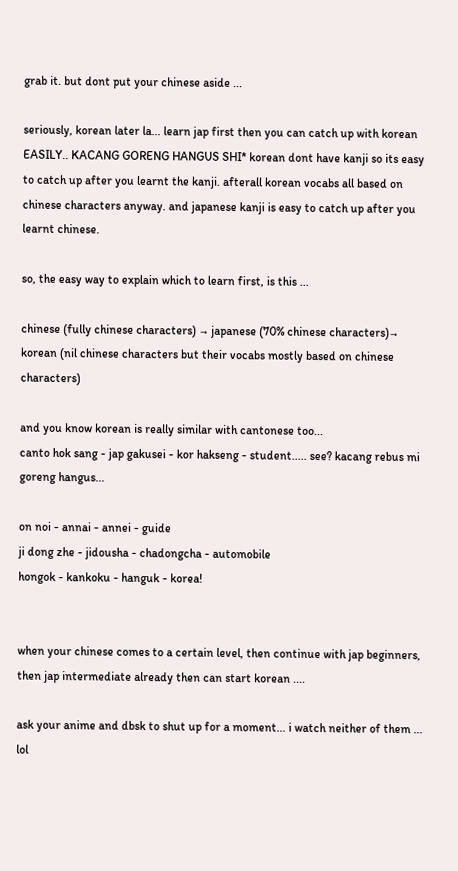grab it. but dont put your chinese aside ...

seriously, korean later la... learn jap first then you can catch up with korean EASILY.. KACANG GORENG HANGUS SHI* korean dont have kanji so its easy to catch up after you learnt the kanji. afterall korean vocabs all based on chinese characters anyway. and japanese kanji is easy to catch up after you learnt chinese.

so, the easy way to explain which to learn first, is this ...

chinese (fully chinese characters) → japanese (70% chinese characters)→ korean (nil chinese characters but their vocabs mostly based on chinese characters)

and you know korean is really similar with cantonese too...
canto hok sang - jap gakusei - kor hakseng - student..... see? kacang rebus mi goreng hangus...

on noi - annai - annei - guide
ji dong zhe - jidousha - chadongcha - automobile
hongok - kankoku - hanguk - korea!


when your chinese comes to a certain level, then continue with jap beginners, then jap intermediate already then can start korean ....

ask your anime and dbsk to shut up for a moment... i watch neither of them ... lol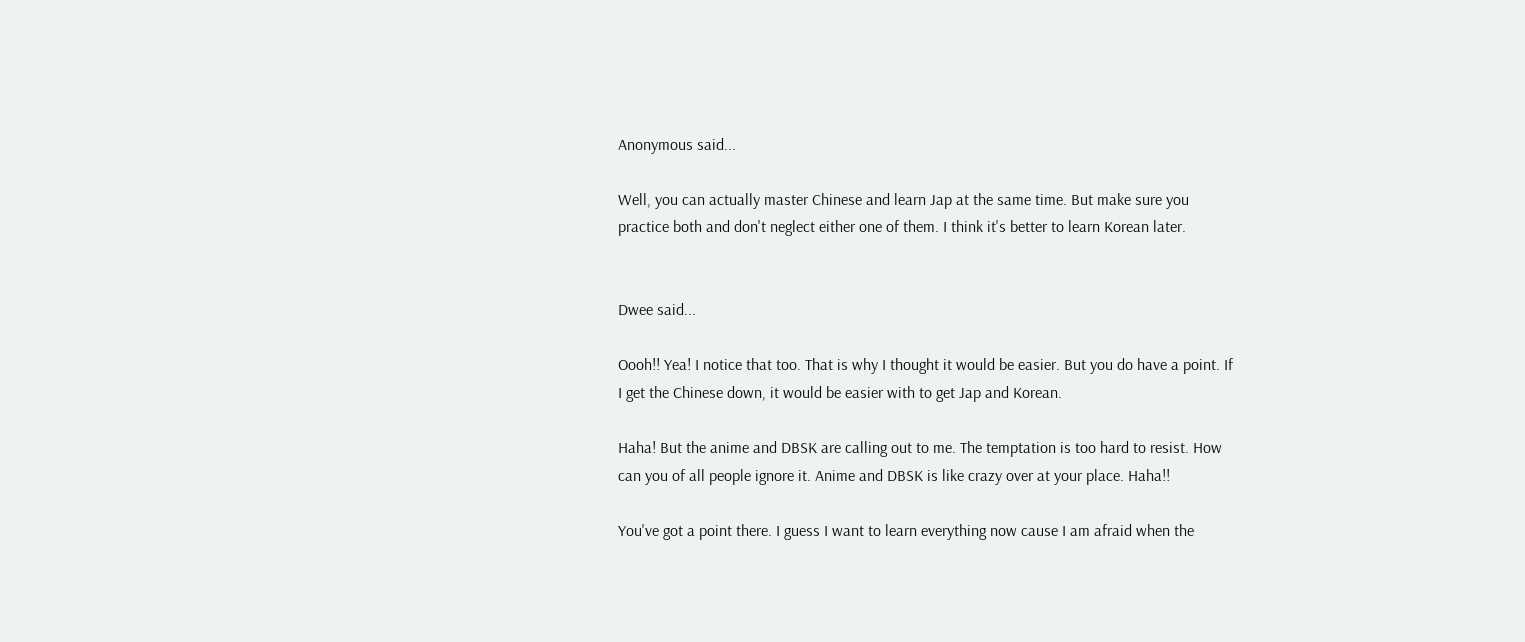Anonymous said...

Well, you can actually master Chinese and learn Jap at the same time. But make sure you practice both and don't neglect either one of them. I think it's better to learn Korean later.


Dwee said...

Oooh!! Yea! I notice that too. That is why I thought it would be easier. But you do have a point. If I get the Chinese down, it would be easier with to get Jap and Korean.

Haha! But the anime and DBSK are calling out to me. The temptation is too hard to resist. How can you of all people ignore it. Anime and DBSK is like crazy over at your place. Haha!!

You've got a point there. I guess I want to learn everything now cause I am afraid when the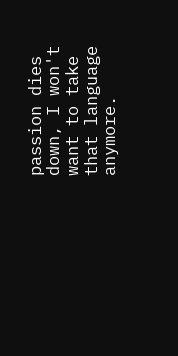passion dies down, I won't want to take that language anymore.